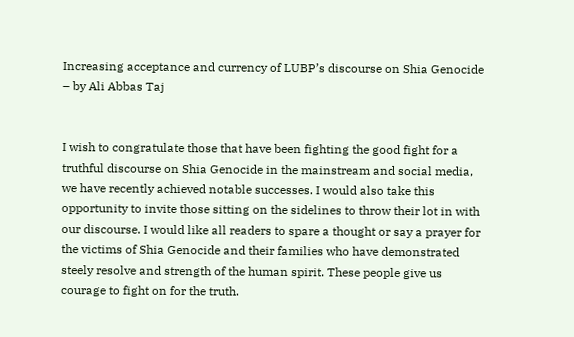Increasing acceptance and currency of LUBP’s discourse on Shia Genocide – by Ali Abbas Taj


I wish to congratulate those that have been fighting the good fight for a truthful discourse on Shia Genocide in the mainstream and social media, we have recently achieved notable successes. I would also take this opportunity to invite those sitting on the sidelines to throw their lot in with our discourse. I would like all readers to spare a thought or say a prayer for the victims of Shia Genocide and their families who have demonstrated steely resolve and strength of the human spirit. These people give us courage to fight on for the truth.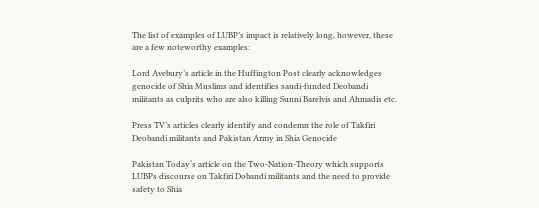The list of examples of LUBP’s impact is relatively long, however, these are a few noteworthy examples:

Lord Avebury’s article in the Huffington Post clearly acknowledges genocide of Shia Muslims and identifies saudi-funded Deobandi militants as culprits who are also killing Sunni Barelvis and Ahmadis etc.

Press TV’s articles clearly identify and condemn the role of Takfiri Deobandi militants and Pakistan Army in Shia Genocide

Pakistan Today‘s article on the Two-Nation-Theory which supports LUBPs discourse on Takfiri Dobandi militants and the need to provide safety to Shia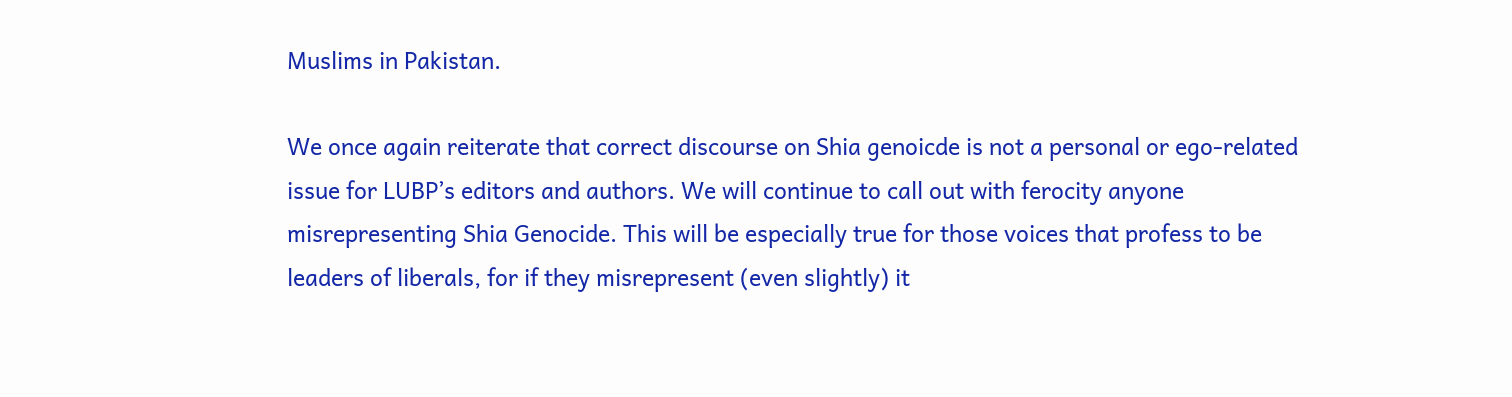Muslims in Pakistan.

We once again reiterate that correct discourse on Shia genoicde is not a personal or ego-related issue for LUBP’s editors and authors. We will continue to call out with ferocity anyone misrepresenting Shia Genocide. This will be especially true for those voices that profess to be leaders of liberals, for if they misrepresent (even slightly) it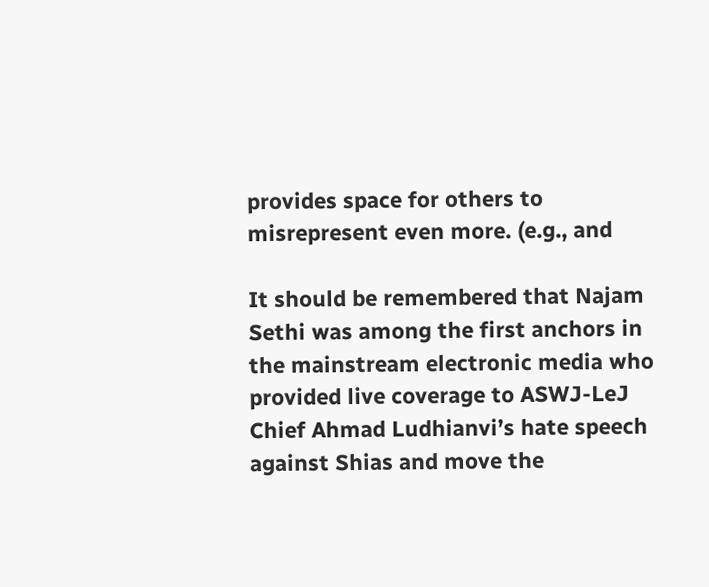provides space for others to misrepresent even more. (e.g., and

It should be remembered that Najam Sethi was among the first anchors in the mainstream electronic media who provided live coverage to ASWJ-LeJ Chief Ahmad Ludhianvi’s hate speech against Shias and move the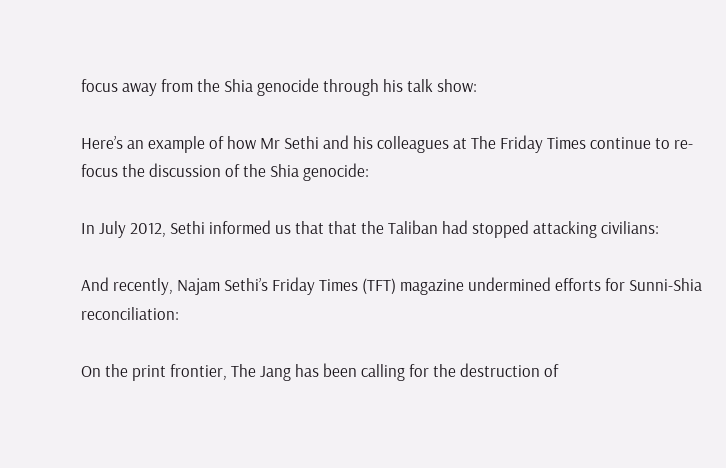focus away from the Shia genocide through his talk show:

Here’s an example of how Mr Sethi and his colleagues at The Friday Times continue to re-focus the discussion of the Shia genocide:

In July 2012, Sethi informed us that that the Taliban had stopped attacking civilians:

And recently, Najam Sethi’s Friday Times (TFT) magazine undermined efforts for Sunni-Shia reconciliation:

On the print frontier, The Jang has been calling for the destruction of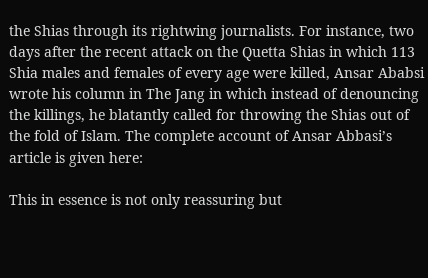the Shias through its rightwing journalists. For instance, two days after the recent attack on the Quetta Shias in which 113 Shia males and females of every age were killed, Ansar Ababsi wrote his column in The Jang in which instead of denouncing the killings, he blatantly called for throwing the Shias out of the fold of Islam. The complete account of Ansar Abbasi’s article is given here:

This in essence is not only reassuring but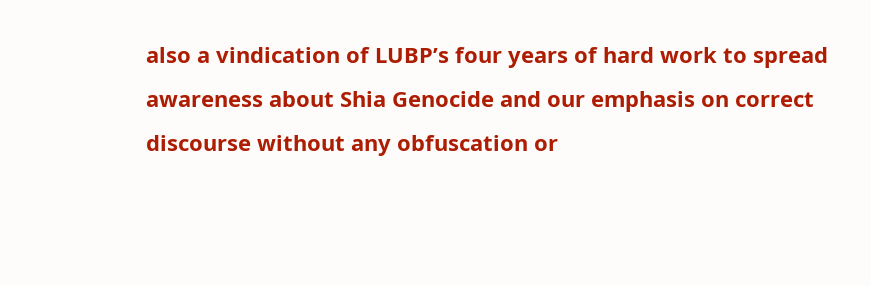also a vindication of LUBP’s four years of hard work to spread awareness about Shia Genocide and our emphasis on correct discourse without any obfuscation or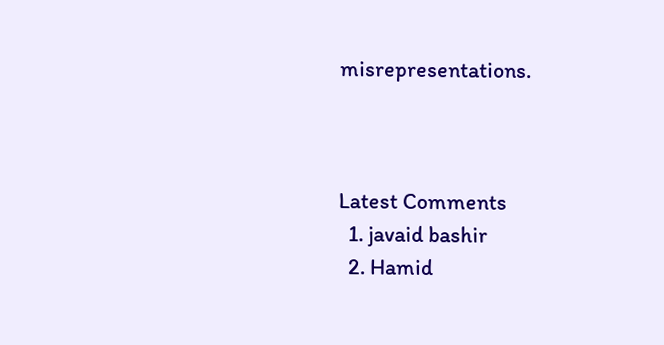misrepresentations.



Latest Comments
  1. javaid bashir
  2. Hamid